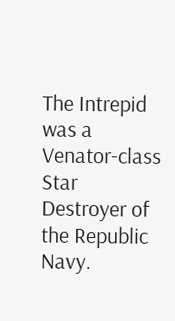The Intrepid was a Venator-class Star Destroyer of the Republic Navy.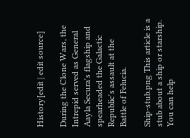History[edit | edit source]

During the Clone Wars, the Intrepid served as General Aayla Secura's flagship and spearheaded the Galactic Republic's assault at the Battle of Felucia.

Ship-stub.png This article is a stub about a ship or starship. You can help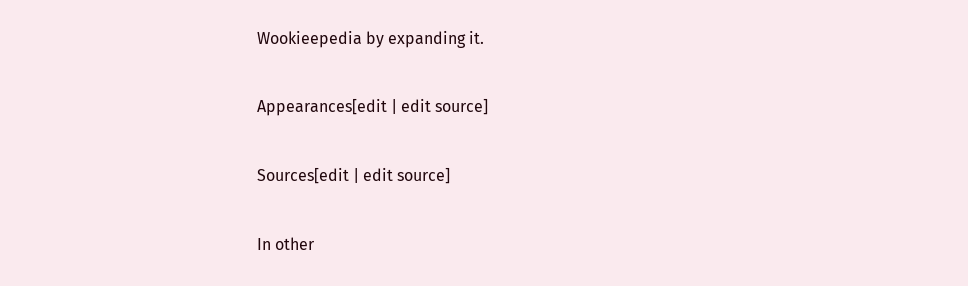Wookieepedia by expanding it.

Appearances[edit | edit source]

Sources[edit | edit source]

In other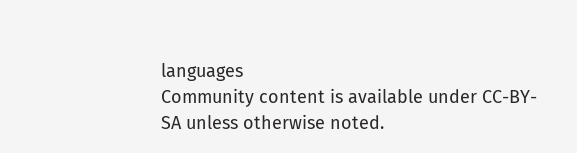languages
Community content is available under CC-BY-SA unless otherwise noted.